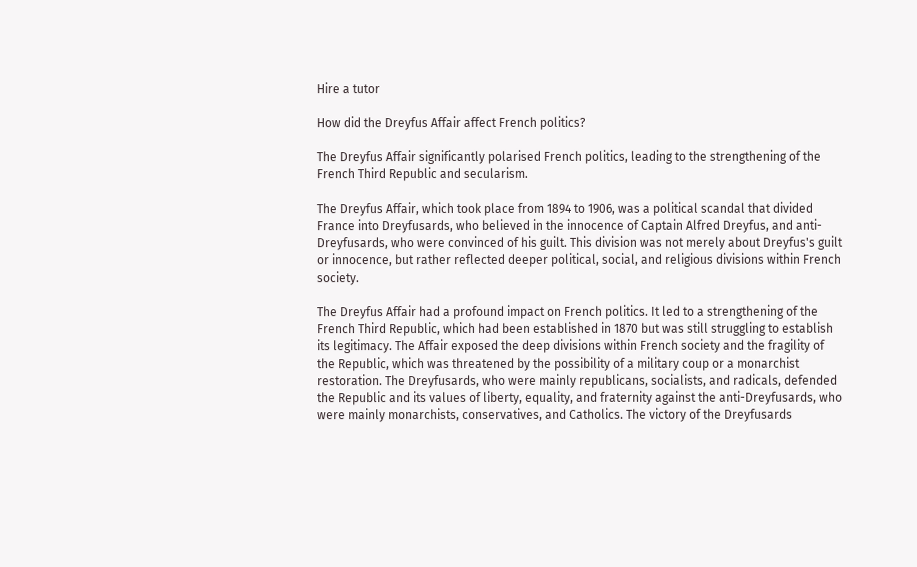Hire a tutor

How did the Dreyfus Affair affect French politics?

The Dreyfus Affair significantly polarised French politics, leading to the strengthening of the French Third Republic and secularism.

The Dreyfus Affair, which took place from 1894 to 1906, was a political scandal that divided France into Dreyfusards, who believed in the innocence of Captain Alfred Dreyfus, and anti-Dreyfusards, who were convinced of his guilt. This division was not merely about Dreyfus's guilt or innocence, but rather reflected deeper political, social, and religious divisions within French society.

The Dreyfus Affair had a profound impact on French politics. It led to a strengthening of the French Third Republic, which had been established in 1870 but was still struggling to establish its legitimacy. The Affair exposed the deep divisions within French society and the fragility of the Republic, which was threatened by the possibility of a military coup or a monarchist restoration. The Dreyfusards, who were mainly republicans, socialists, and radicals, defended the Republic and its values of liberty, equality, and fraternity against the anti-Dreyfusards, who were mainly monarchists, conservatives, and Catholics. The victory of the Dreyfusards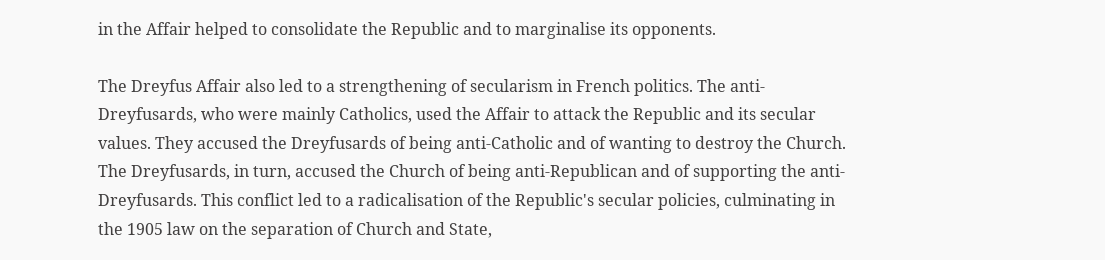in the Affair helped to consolidate the Republic and to marginalise its opponents.

The Dreyfus Affair also led to a strengthening of secularism in French politics. The anti-Dreyfusards, who were mainly Catholics, used the Affair to attack the Republic and its secular values. They accused the Dreyfusards of being anti-Catholic and of wanting to destroy the Church. The Dreyfusards, in turn, accused the Church of being anti-Republican and of supporting the anti-Dreyfusards. This conflict led to a radicalisation of the Republic's secular policies, culminating in the 1905 law on the separation of Church and State,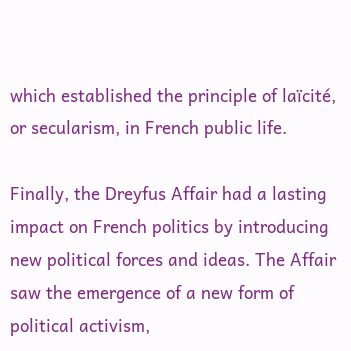which established the principle of laïcité, or secularism, in French public life.

Finally, the Dreyfus Affair had a lasting impact on French politics by introducing new political forces and ideas. The Affair saw the emergence of a new form of political activism,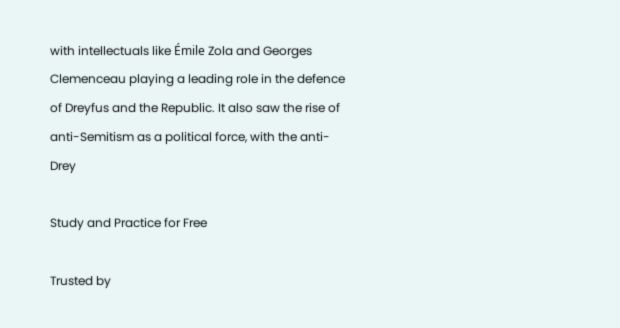with intellectuals like Émile Zola and Georges Clemenceau playing a leading role in the defence of Dreyfus and the Republic. It also saw the rise of anti-Semitism as a political force, with the anti-Drey

Study and Practice for Free

Trusted by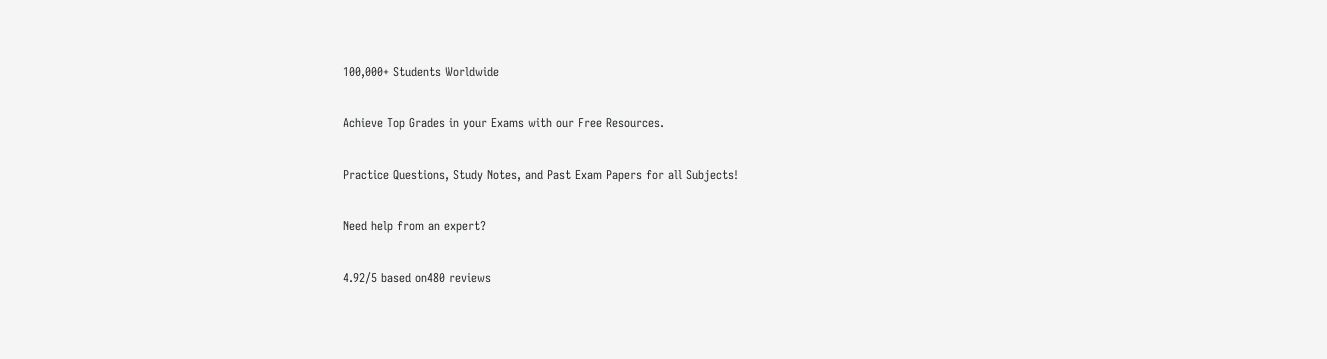100,000+ Students Worldwide

Achieve Top Grades in your Exams with our Free Resources.

Practice Questions, Study Notes, and Past Exam Papers for all Subjects!

Need help from an expert?

4.92/5 based on480 reviews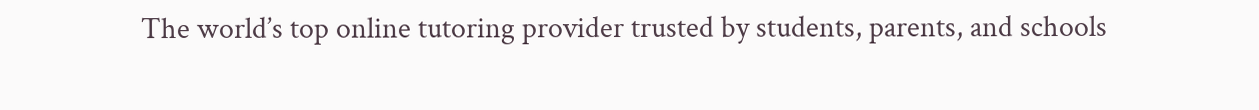The world’s top online tutoring provider trusted by students, parents, and schools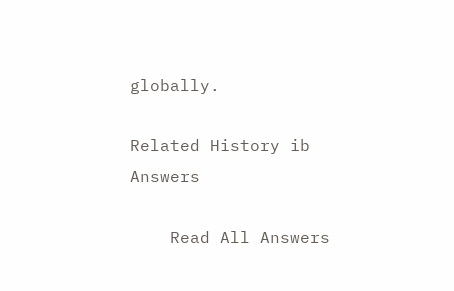globally.

Related History ib Answers

    Read All Answers